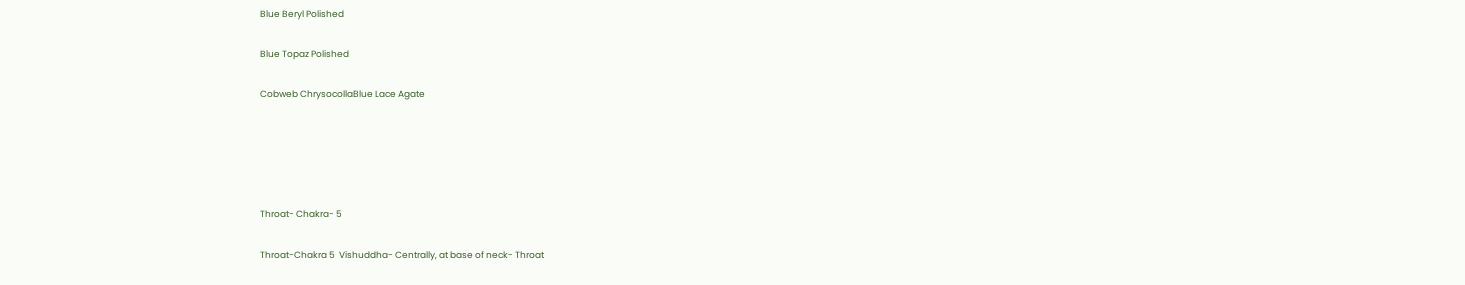Blue Beryl Polished

Blue Topaz Polished

Cobweb ChrysocollaBlue Lace Agate





Throat- Chakra- 5

Throat-Chakra 5  Vishuddha- Centrally, at base of neck- Throat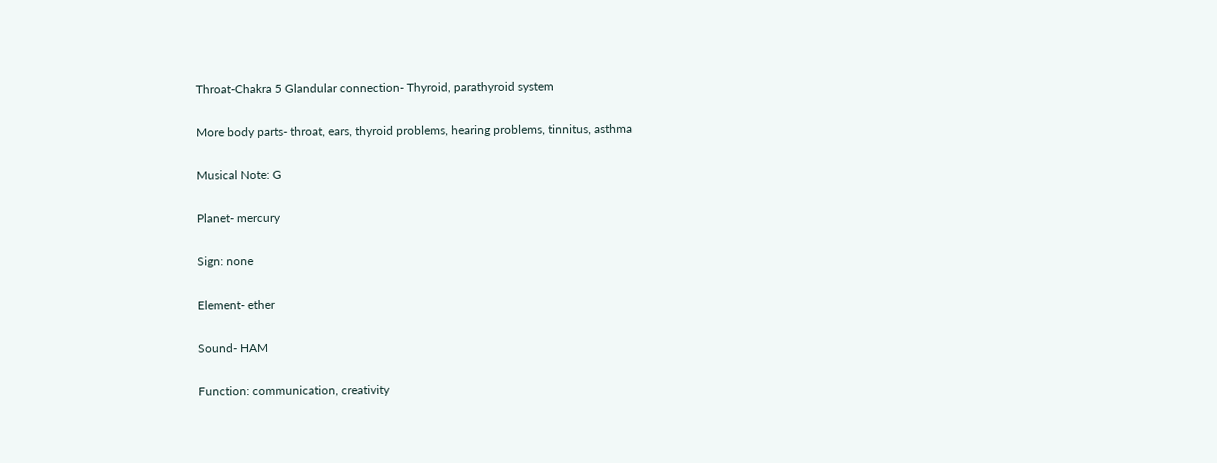Throat-Chakra 5 Glandular connection- Thyroid, parathyroid system

More body parts- throat, ears, thyroid problems, hearing problems, tinnitus, asthma

Musical Note: G

Planet- mercury

Sign: none

Element- ether

Sound- HAM

Function: communication, creativity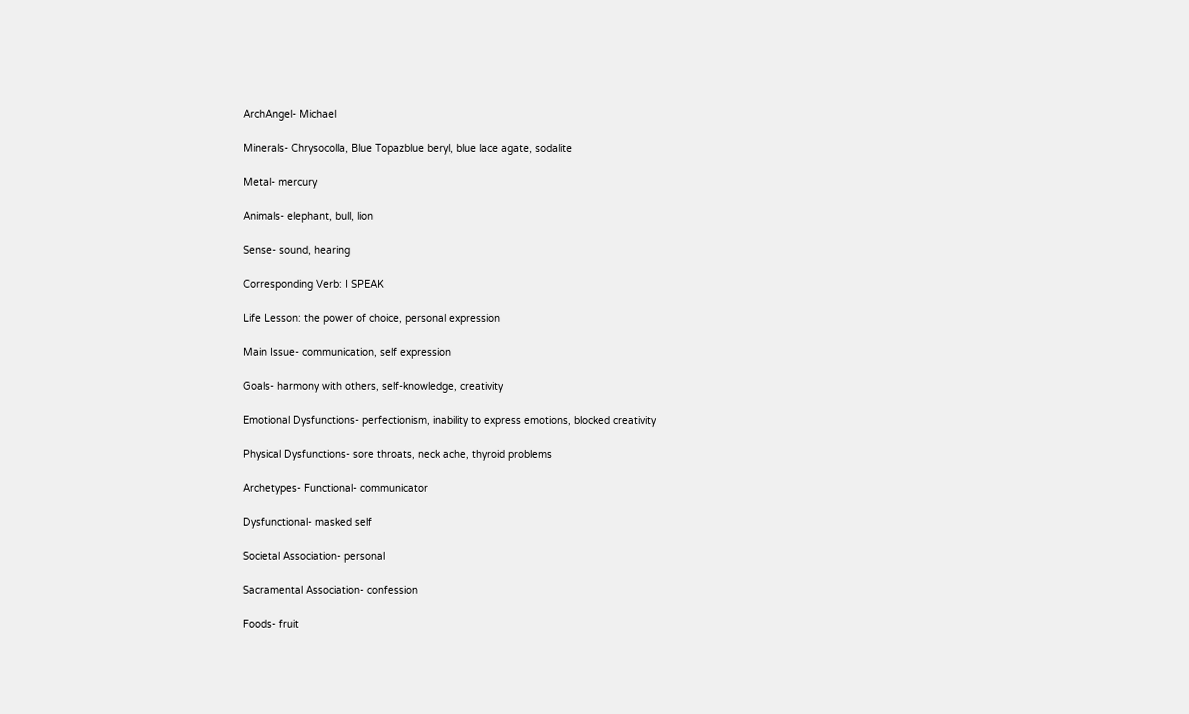ArchAngel- Michael

Minerals- Chrysocolla, Blue Topazblue beryl, blue lace agate, sodalite

Metal- mercury

Animals- elephant, bull, lion

Sense- sound, hearing

Corresponding Verb: I SPEAK

Life Lesson: the power of choice, personal expression

Main Issue- communication, self expression

Goals- harmony with others, self-knowledge, creativity

Emotional Dysfunctions- perfectionism, inability to express emotions, blocked creativity

Physical Dysfunctions- sore throats, neck ache, thyroid problems

Archetypes- Functional- communicator

Dysfunctional- masked self

Societal Association- personal

Sacramental Association- confession

Foods- fruit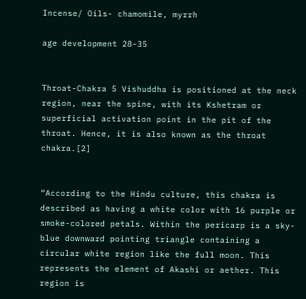Incense/ Oils- chamomile, myrrh

age development 28-35


Throat-Chakra 5 Vishuddha is positioned at the neck region, near the spine, with its Kshetram or superficial activation point in the pit of the throat. Hence, it is also known as the throat chakra.[2]


“According to the Hindu culture, this chakra is described as having a white color with 16 purple or smoke-colored petals. Within the pericarp is a sky-blue downward pointing triangle containing a circular white region like the full moon. This represents the element of Akashi or aether. This region is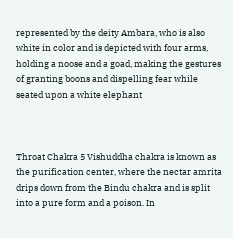represented by the deity Ambara, who is also white in color and is depicted with four arms, holding a noose and a goad, making the gestures of granting boons and dispelling fear while seated upon a white elephant



Throat Chakra 5 Vishuddha chakra is known as the purification center, where the nectar amrita drips down from the Bindu chakra and is split into a pure form and a poison. In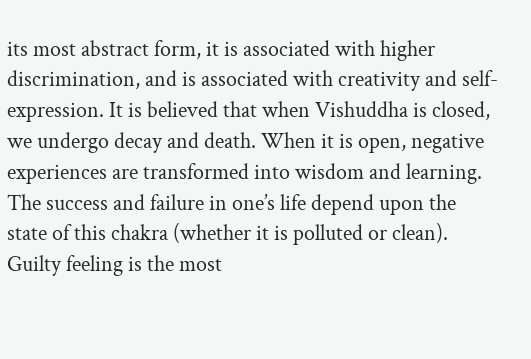its most abstract form, it is associated with higher discrimination, and is associated with creativity and self-expression. It is believed that when Vishuddha is closed, we undergo decay and death. When it is open, negative experiences are transformed into wisdom and learning. The success and failure in one’s life depend upon the state of this chakra (whether it is polluted or clean). Guilty feeling is the most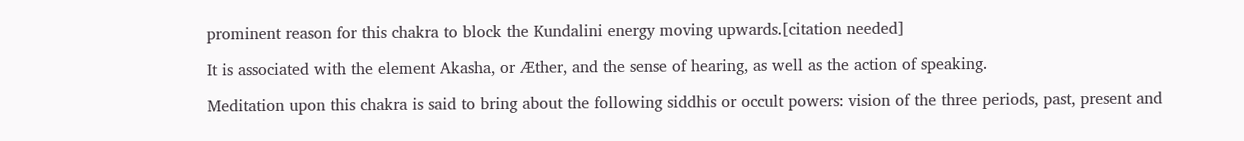prominent reason for this chakra to block the Kundalini energy moving upwards.[citation needed]

It is associated with the element Akasha, or Æther, and the sense of hearing, as well as the action of speaking.

Meditation upon this chakra is said to bring about the following siddhis or occult powers: vision of the three periods, past, present and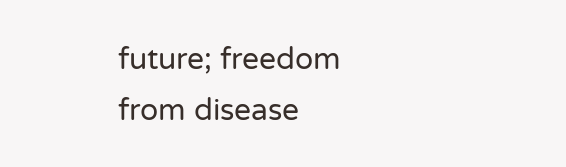future; freedom from disease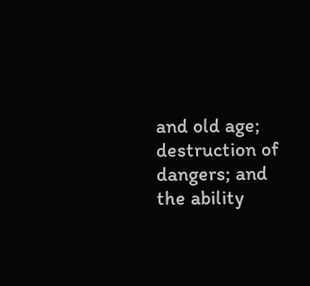and old age; destruction of dangers; and the ability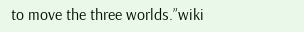to move the three worlds.”wiki